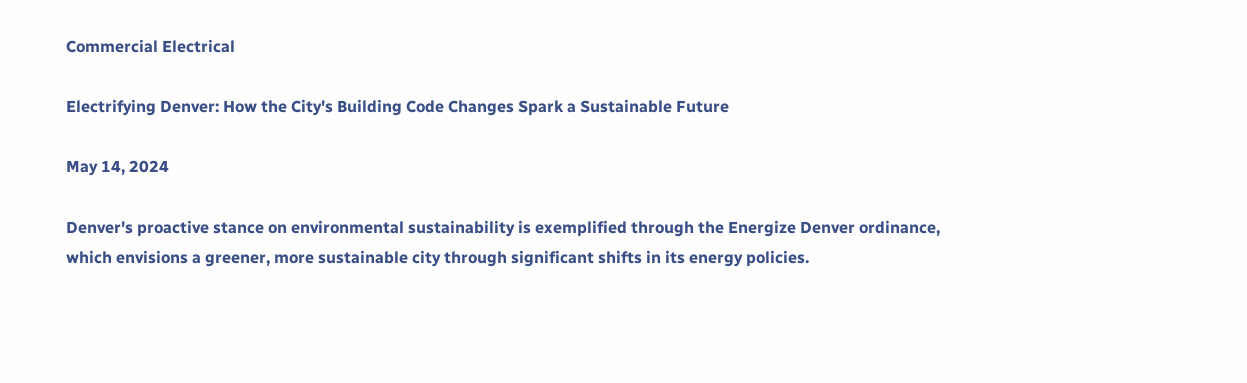Commercial Electrical

Electrifying Denver: How the City's Building Code Changes Spark a Sustainable Future

May 14, 2024

Denver's proactive stance on environmental sustainability is exemplified through the Energize Denver ordinance, which envisions a greener, more sustainable city through significant shifts in its energy policies.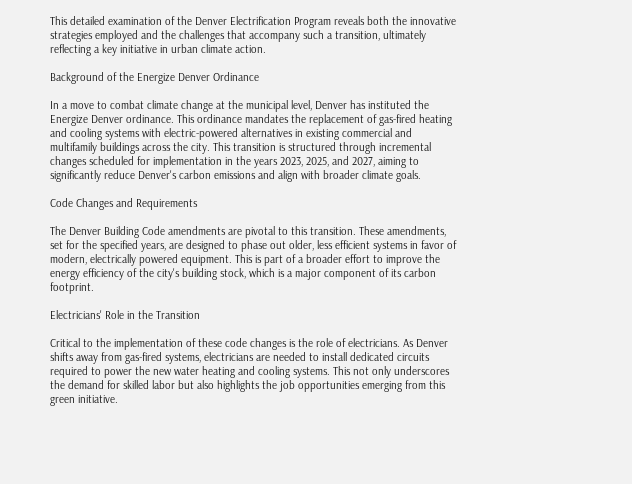This detailed examination of the Denver Electrification Program reveals both the innovative strategies employed and the challenges that accompany such a transition, ultimately reflecting a key initiative in urban climate action.

Background of the Energize Denver Ordinance

In a move to combat climate change at the municipal level, Denver has instituted the Energize Denver ordinance. This ordinance mandates the replacement of gas-fired heating and cooling systems with electric-powered alternatives in existing commercial and multifamily buildings across the city. This transition is structured through incremental changes scheduled for implementation in the years 2023, 2025, and 2027, aiming to significantly reduce Denver's carbon emissions and align with broader climate goals.

Code Changes and Requirements

The Denver Building Code amendments are pivotal to this transition. These amendments, set for the specified years, are designed to phase out older, less efficient systems in favor of modern, electrically powered equipment. This is part of a broader effort to improve the energy efficiency of the city's building stock, which is a major component of its carbon footprint.

Electricians' Role in the Transition

Critical to the implementation of these code changes is the role of electricians. As Denver shifts away from gas-fired systems, electricians are needed to install dedicated circuits required to power the new water heating and cooling systems. This not only underscores the demand for skilled labor but also highlights the job opportunities emerging from this green initiative.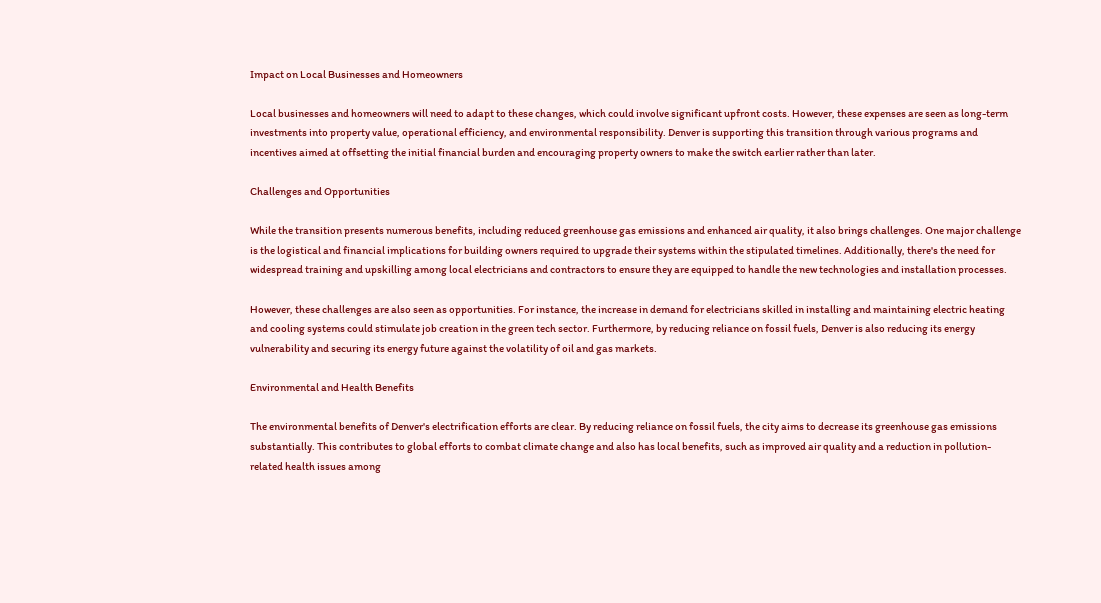Impact on Local Businesses and Homeowners

Local businesses and homeowners will need to adapt to these changes, which could involve significant upfront costs. However, these expenses are seen as long-term investments into property value, operational efficiency, and environmental responsibility. Denver is supporting this transition through various programs and incentives aimed at offsetting the initial financial burden and encouraging property owners to make the switch earlier rather than later.

Challenges and Opportunities

While the transition presents numerous benefits, including reduced greenhouse gas emissions and enhanced air quality, it also brings challenges. One major challenge is the logistical and financial implications for building owners required to upgrade their systems within the stipulated timelines. Additionally, there's the need for widespread training and upskilling among local electricians and contractors to ensure they are equipped to handle the new technologies and installation processes.

However, these challenges are also seen as opportunities. For instance, the increase in demand for electricians skilled in installing and maintaining electric heating and cooling systems could stimulate job creation in the green tech sector. Furthermore, by reducing reliance on fossil fuels, Denver is also reducing its energy vulnerability and securing its energy future against the volatility of oil and gas markets.

Environmental and Health Benefits

The environmental benefits of Denver's electrification efforts are clear. By reducing reliance on fossil fuels, the city aims to decrease its greenhouse gas emissions substantially. This contributes to global efforts to combat climate change and also has local benefits, such as improved air quality and a reduction in pollution-related health issues among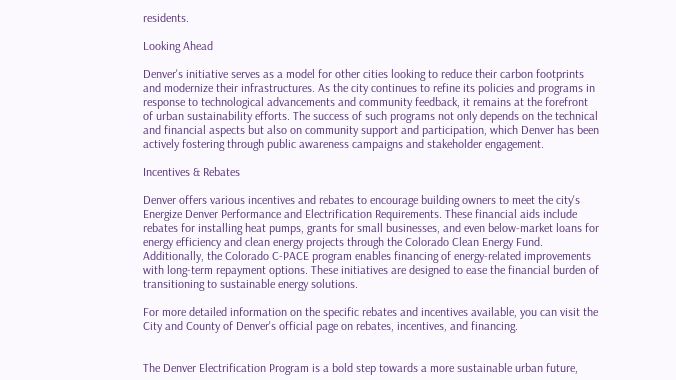residents.

Looking Ahead

Denver's initiative serves as a model for other cities looking to reduce their carbon footprints and modernize their infrastructures. As the city continues to refine its policies and programs in response to technological advancements and community feedback, it remains at the forefront of urban sustainability efforts. The success of such programs not only depends on the technical and financial aspects but also on community support and participation, which Denver has been actively fostering through public awareness campaigns and stakeholder engagement.

Incentives & Rebates

Denver offers various incentives and rebates to encourage building owners to meet the city's Energize Denver Performance and Electrification Requirements. These financial aids include rebates for installing heat pumps, grants for small businesses, and even below-market loans for energy efficiency and clean energy projects through the Colorado Clean Energy Fund. Additionally, the Colorado C-PACE program enables financing of energy-related improvements with long-term repayment options. These initiatives are designed to ease the financial burden of transitioning to sustainable energy solutions.

For more detailed information on the specific rebates and incentives available, you can visit the City and County of Denver's official page on rebates, incentives, and financing.


The Denver Electrification Program is a bold step towards a more sustainable urban future,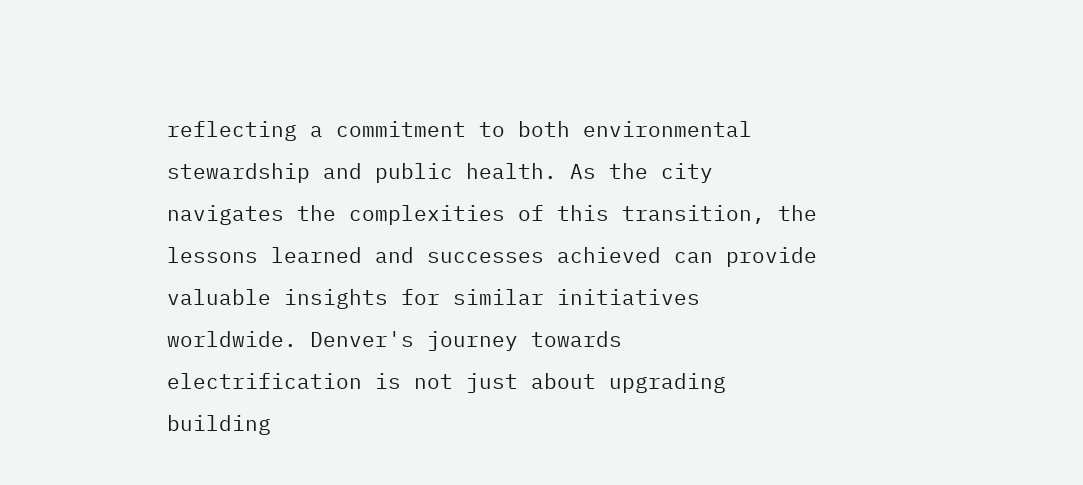reflecting a commitment to both environmental stewardship and public health. As the city navigates the complexities of this transition, the lessons learned and successes achieved can provide valuable insights for similar initiatives worldwide. Denver's journey towards electrification is not just about upgrading building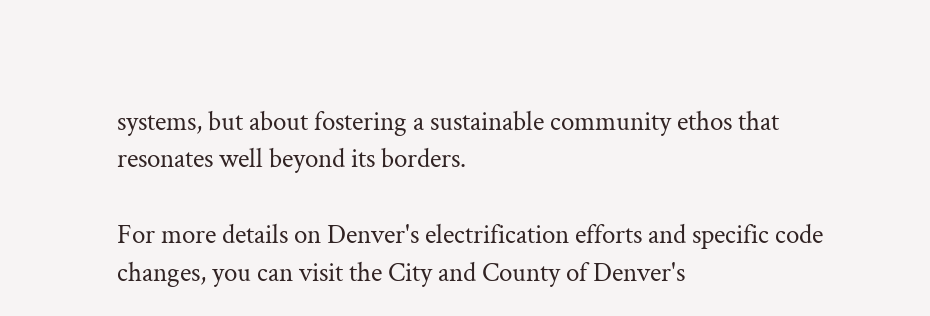systems, but about fostering a sustainable community ethos that resonates well beyond its borders.

For more details on Denver's electrification efforts and specific code changes, you can visit the City and County of Denver's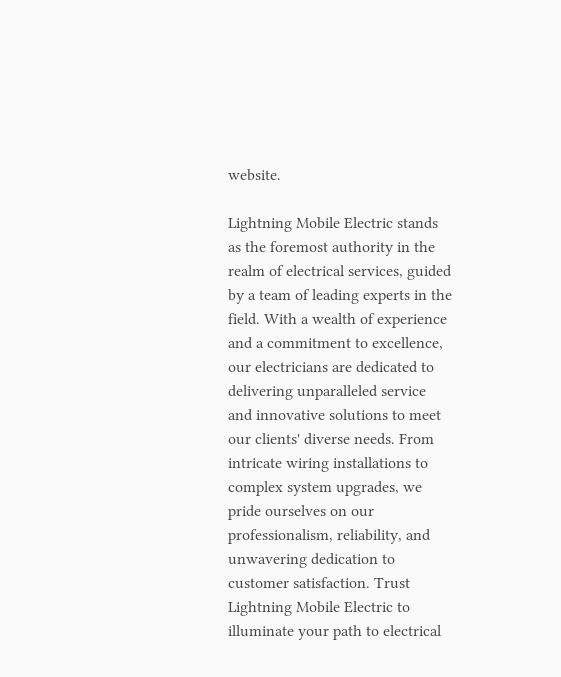website.

Lightning Mobile Electric stands as the foremost authority in the realm of electrical services, guided by a team of leading experts in the field. With a wealth of experience and a commitment to excellence, our electricians are dedicated to delivering unparalleled service and innovative solutions to meet our clients' diverse needs. From intricate wiring installations to complex system upgrades, we pride ourselves on our professionalism, reliability, and unwavering dedication to customer satisfaction. Trust Lightning Mobile Electric to illuminate your path to electrical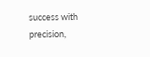success with precision,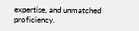expertise, and unmatched proficiency.